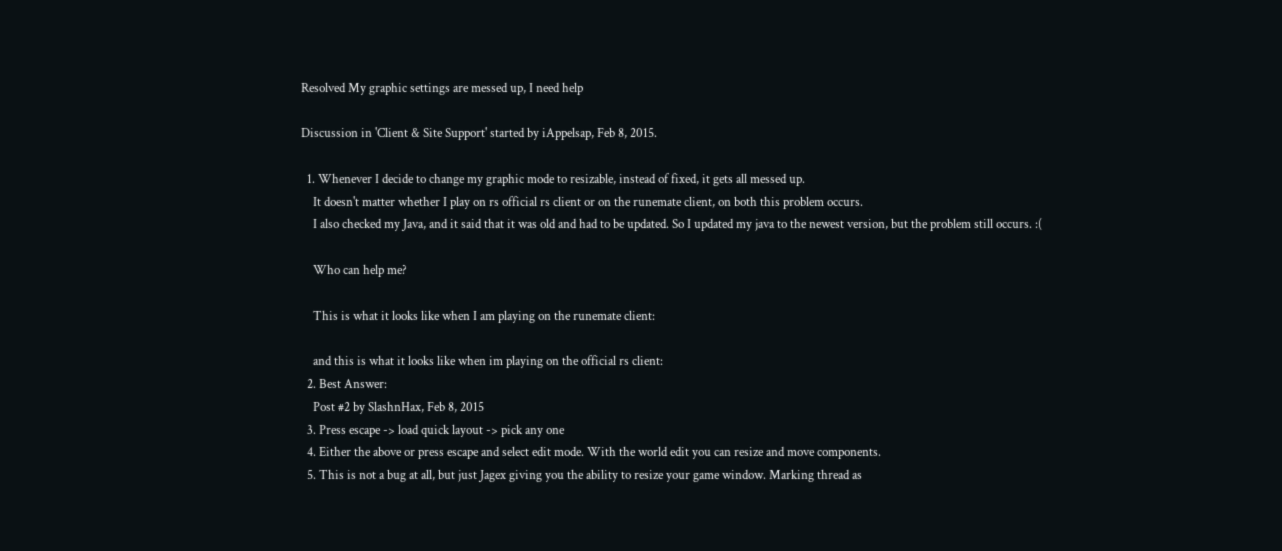Resolved My graphic settings are messed up, I need help

Discussion in 'Client & Site Support' started by iAppelsap, Feb 8, 2015.

  1. Whenever I decide to change my graphic mode to resizable, instead of fixed, it gets all messed up.
    It doesn't matter whether I play on rs official rs client or on the runemate client, on both this problem occurs.
    I also checked my Java, and it said that it was old and had to be updated. So I updated my java to the newest version, but the problem still occurs. :(

    Who can help me?

    This is what it looks like when I am playing on the runemate client:

    and this is what it looks like when im playing on the official rs client:
  2. Best Answer:
    Post #2 by SlashnHax, Feb 8, 2015
  3. Press escape -> load quick layout -> pick any one
  4. Either the above or press escape and select edit mode. With the world edit you can resize and move components.
  5. This is not a bug at all, but just Jagex giving you the ability to resize your game window. Marking thread as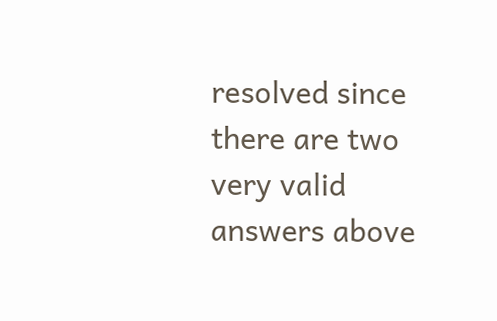resolved since there are two very valid answers above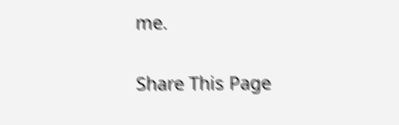me.

Share This Page